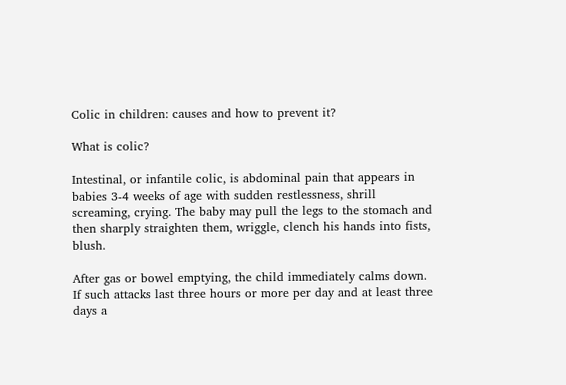Colic in children: causes and how to prevent it?

What is colic?

Intestinal, or infantile colic, is abdominal pain that appears in babies 3-4 weeks of age with sudden restlessness, shrill screaming, crying. The baby may pull the legs to the stomach and then sharply straighten them, wriggle, clench his hands into fists, blush.

After gas or bowel emptying, the child immediately calms down. If such attacks last three hours or more per day and at least three days a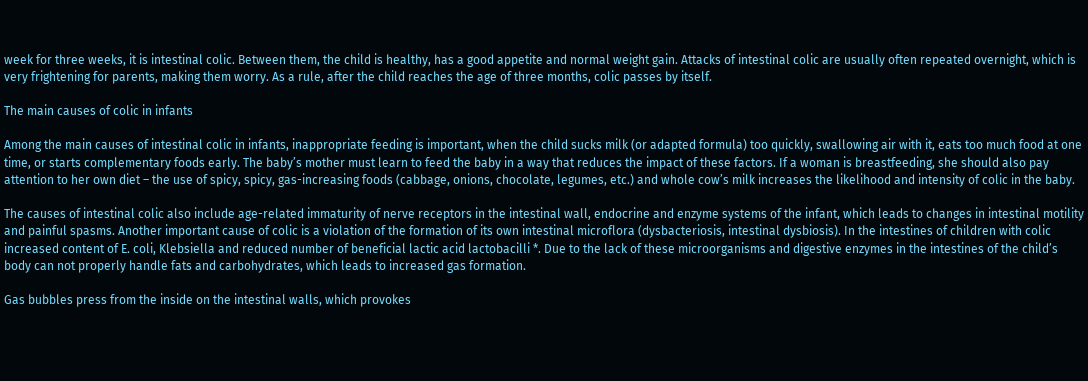week for three weeks, it is intestinal colic. Between them, the child is healthy, has a good appetite and normal weight gain. Attacks of intestinal colic are usually often repeated overnight, which is very frightening for parents, making them worry. As a rule, after the child reaches the age of three months, colic passes by itself.

The main causes of colic in infants

Among the main causes of intestinal colic in infants, inappropriate feeding is important, when the child sucks milk (or adapted formula) too quickly, swallowing air with it, eats too much food at one time, or starts complementary foods early. The baby’s mother must learn to feed the baby in a way that reduces the impact of these factors. If a woman is breastfeeding, she should also pay attention to her own diet – the use of spicy, spicy, gas-increasing foods (cabbage, onions, chocolate, legumes, etc.) and whole cow’s milk increases the likelihood and intensity of colic in the baby.

The causes of intestinal colic also include age-related immaturity of nerve receptors in the intestinal wall, endocrine and enzyme systems of the infant, which leads to changes in intestinal motility and painful spasms. Another important cause of colic is a violation of the formation of its own intestinal microflora (dysbacteriosis, intestinal dysbiosis). In the intestines of children with colic increased content of E. coli, Klebsiella and reduced number of beneficial lactic acid lactobacilli *. Due to the lack of these microorganisms and digestive enzymes in the intestines of the child’s body can not properly handle fats and carbohydrates, which leads to increased gas formation.

Gas bubbles press from the inside on the intestinal walls, which provokes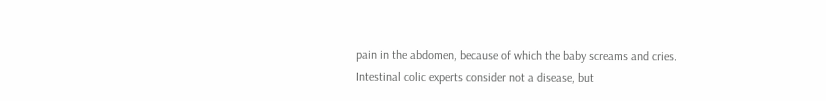pain in the abdomen, because of which the baby screams and cries. Intestinal colic experts consider not a disease, but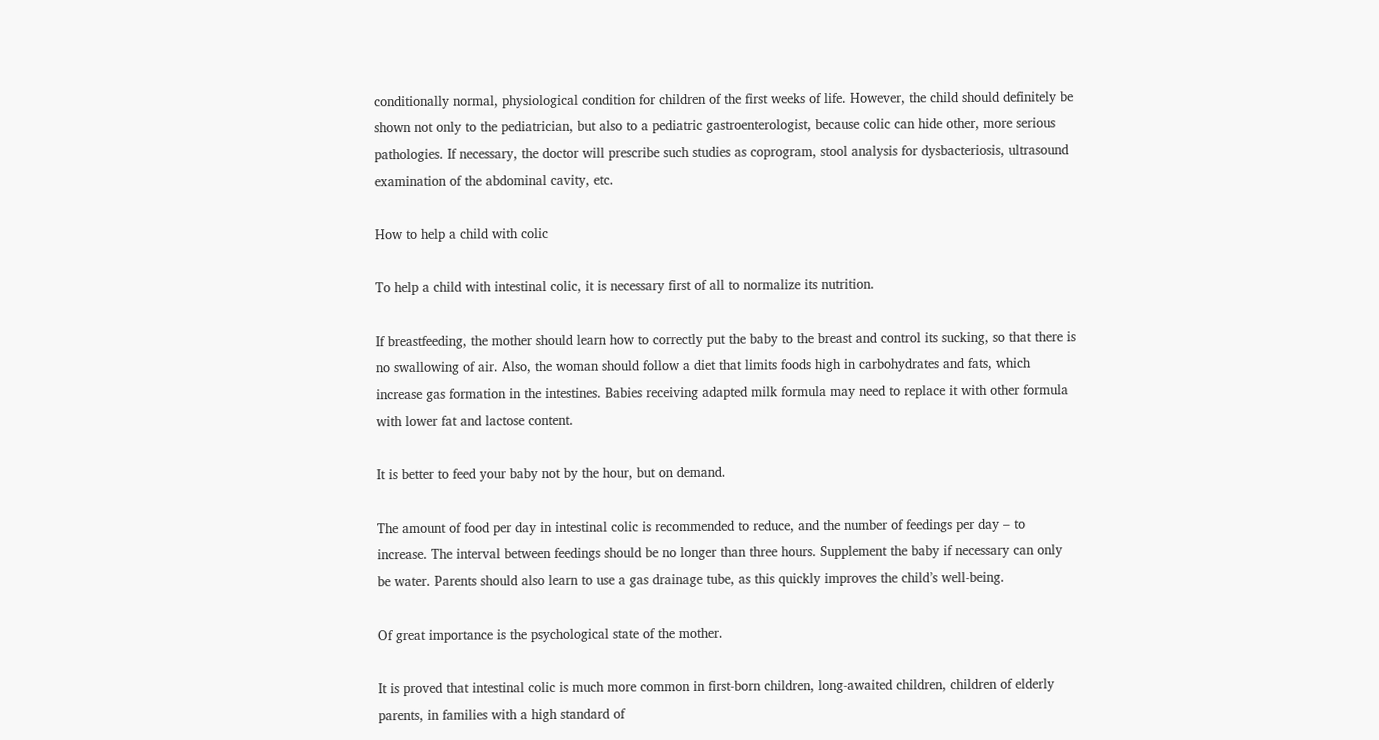conditionally normal, physiological condition for children of the first weeks of life. However, the child should definitely be shown not only to the pediatrician, but also to a pediatric gastroenterologist, because colic can hide other, more serious pathologies. If necessary, the doctor will prescribe such studies as coprogram, stool analysis for dysbacteriosis, ultrasound examination of the abdominal cavity, etc.

How to help a child with colic

To help a child with intestinal colic, it is necessary first of all to normalize its nutrition.

If breastfeeding, the mother should learn how to correctly put the baby to the breast and control its sucking, so that there is no swallowing of air. Also, the woman should follow a diet that limits foods high in carbohydrates and fats, which increase gas formation in the intestines. Babies receiving adapted milk formula may need to replace it with other formula with lower fat and lactose content.

It is better to feed your baby not by the hour, but on demand.

The amount of food per day in intestinal colic is recommended to reduce, and the number of feedings per day – to increase. The interval between feedings should be no longer than three hours. Supplement the baby if necessary can only be water. Parents should also learn to use a gas drainage tube, as this quickly improves the child’s well-being.

Of great importance is the psychological state of the mother.

It is proved that intestinal colic is much more common in first-born children, long-awaited children, children of elderly parents, in families with a high standard of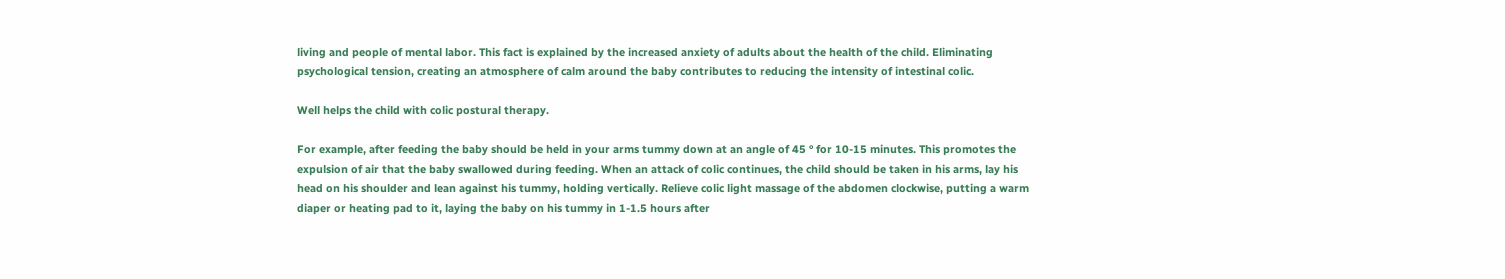living and people of mental labor. This fact is explained by the increased anxiety of adults about the health of the child. Eliminating psychological tension, creating an atmosphere of calm around the baby contributes to reducing the intensity of intestinal colic.

Well helps the child with colic postural therapy.

For example, after feeding the baby should be held in your arms tummy down at an angle of 45 ° for 10-15 minutes. This promotes the expulsion of air that the baby swallowed during feeding. When an attack of colic continues, the child should be taken in his arms, lay his head on his shoulder and lean against his tummy, holding vertically. Relieve colic light massage of the abdomen clockwise, putting a warm diaper or heating pad to it, laying the baby on his tummy in 1-1.5 hours after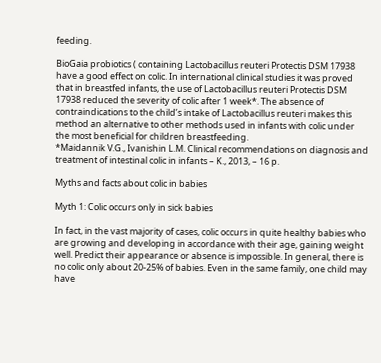feeding.

BioGaia probiotics ( containing Lactobacillus reuteri Protectis DSM 17938 have a good effect on colic. In international clinical studies it was proved that in breastfed infants, the use of Lactobacillus reuteri Protectis DSM 17938 reduced the severity of colic after 1 week*. The absence of contraindications to the child’s intake of Lactobacillus reuteri makes this method an alternative to other methods used in infants with colic under the most beneficial for children breastfeeding.
*Maidannik V.G., Ivanishin L.M. Clinical recommendations on diagnosis and treatment of intestinal colic in infants – K., 2013, – 16 p.

Myths and facts about colic in babies

Myth 1: Colic occurs only in sick babies

In fact, in the vast majority of cases, colic occurs in quite healthy babies who are growing and developing in accordance with their age, gaining weight well. Predict their appearance or absence is impossible. In general, there is no colic only about 20-25% of babies. Even in the same family, one child may have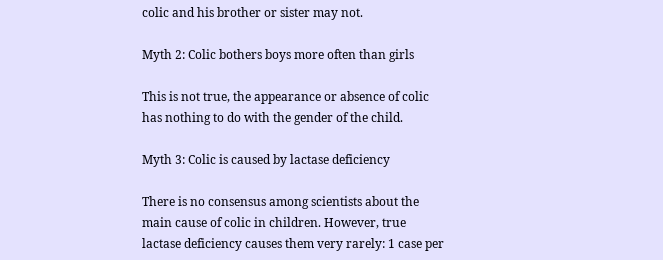colic and his brother or sister may not.

Myth 2: Colic bothers boys more often than girls

This is not true, the appearance or absence of colic has nothing to do with the gender of the child.

Myth 3: Colic is caused by lactase deficiency

There is no consensus among scientists about the main cause of colic in children. However, true lactase deficiency causes them very rarely: 1 case per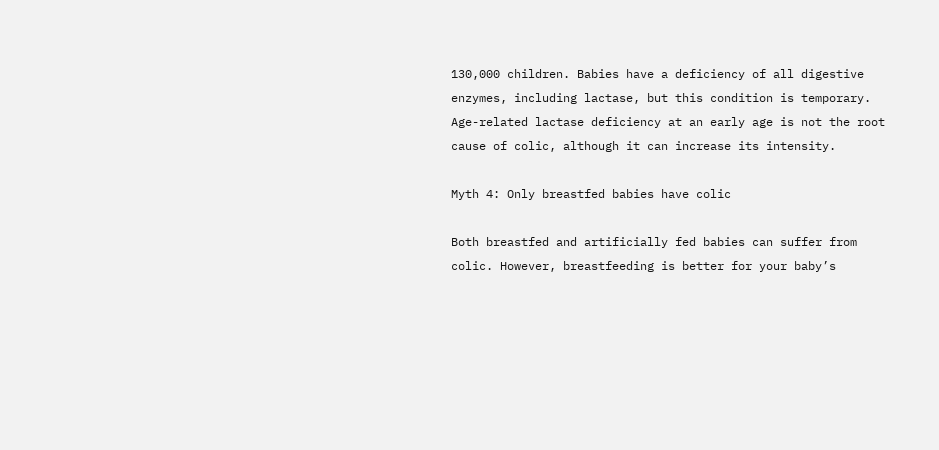130,000 children. Babies have a deficiency of all digestive enzymes, including lactase, but this condition is temporary. Age-related lactase deficiency at an early age is not the root cause of colic, although it can increase its intensity.

Myth 4: Only breastfed babies have colic

Both breastfed and artificially fed babies can suffer from colic. However, breastfeeding is better for your baby’s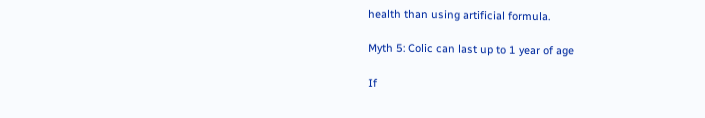health than using artificial formula.

Myth 5: Colic can last up to 1 year of age

If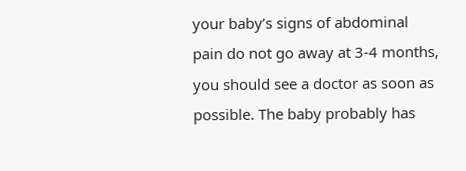your baby’s signs of abdominal pain do not go away at 3-4 months, you should see a doctor as soon as possible. The baby probably has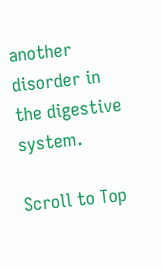another disorder in the digestive system.

Scroll to Top